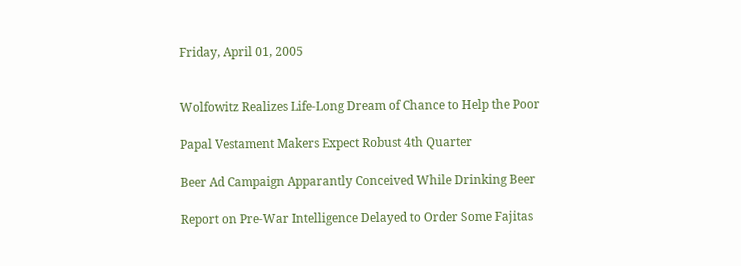Friday, April 01, 2005


Wolfowitz Realizes Life-Long Dream of Chance to Help the Poor

Papal Vestament Makers Expect Robust 4th Quarter

Beer Ad Campaign Apparantly Conceived While Drinking Beer

Report on Pre-War Intelligence Delayed to Order Some Fajitas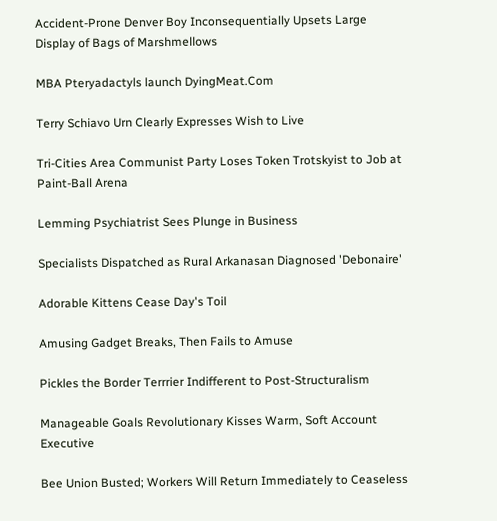Accident-Prone Denver Boy Inconsequentially Upsets Large Display of Bags of Marshmellows

MBA Pteryadactyls launch DyingMeat.Com

Terry Schiavo Urn Clearly Expresses Wish to Live

Tri-Cities Area Communist Party Loses Token Trotskyist to Job at Paint-Ball Arena

Lemming Psychiatrist Sees Plunge in Business

Specialists Dispatched as Rural Arkanasan Diagnosed 'Debonaire'

Adorable Kittens Cease Day's Toil

Amusing Gadget Breaks, Then Fails to Amuse

Pickles the Border Terrrier Indifferent to Post-Structuralism

Manageable Goals Revolutionary Kisses Warm, Soft Account Executive

Bee Union Busted; Workers Will Return Immediately to Ceaseless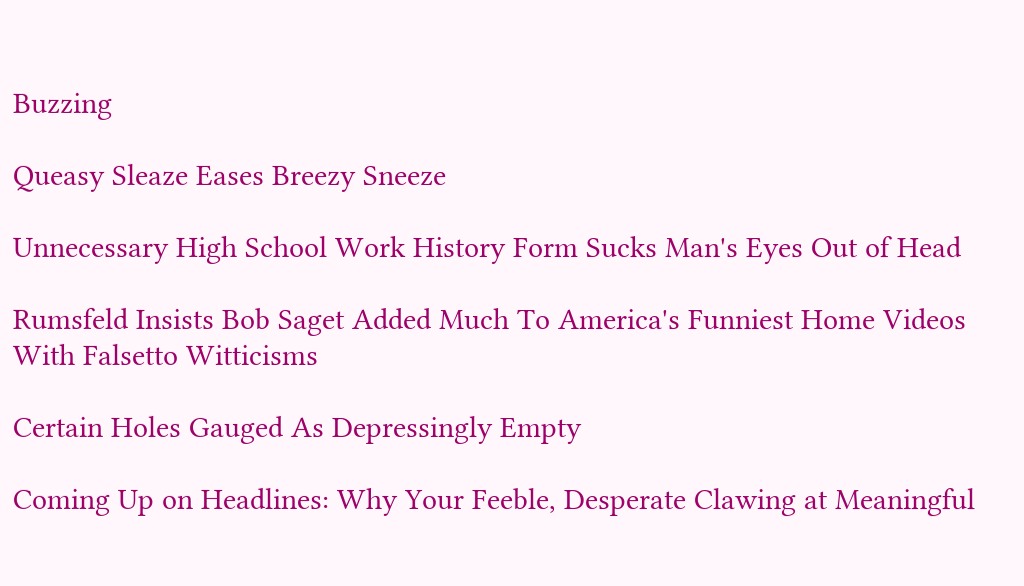Buzzing

Queasy Sleaze Eases Breezy Sneeze

Unnecessary High School Work History Form Sucks Man's Eyes Out of Head

Rumsfeld Insists Bob Saget Added Much To America's Funniest Home Videos With Falsetto Witticisms

Certain Holes Gauged As Depressingly Empty

Coming Up on Headlines: Why Your Feeble, Desperate Clawing at Meaningful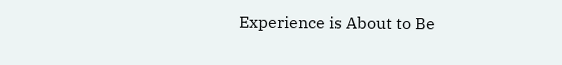Experience is About to Be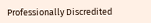Professionally Discredited